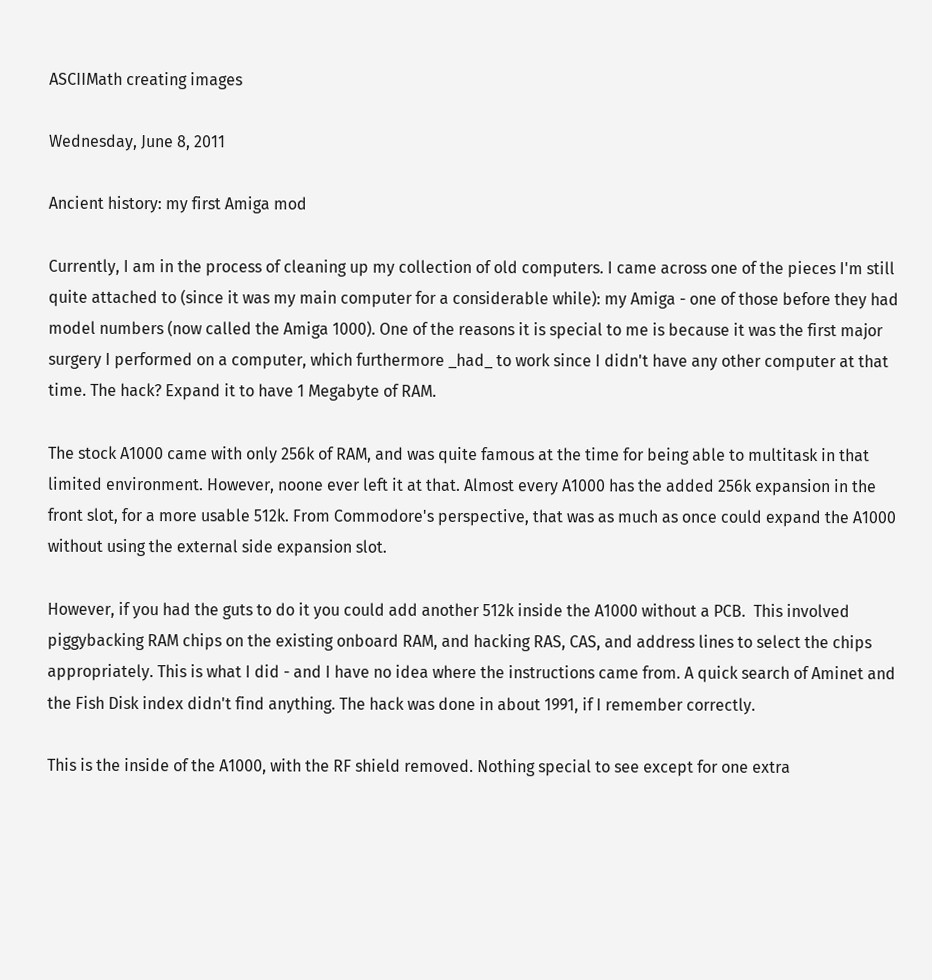ASCIIMath creating images

Wednesday, June 8, 2011

Ancient history: my first Amiga mod

Currently, I am in the process of cleaning up my collection of old computers. I came across one of the pieces I'm still quite attached to (since it was my main computer for a considerable while): my Amiga - one of those before they had model numbers (now called the Amiga 1000). One of the reasons it is special to me is because it was the first major surgery I performed on a computer, which furthermore _had_ to work since I didn't have any other computer at that time. The hack? Expand it to have 1 Megabyte of RAM.

The stock A1000 came with only 256k of RAM, and was quite famous at the time for being able to multitask in that limited environment. However, noone ever left it at that. Almost every A1000 has the added 256k expansion in the front slot, for a more usable 512k. From Commodore's perspective, that was as much as once could expand the A1000 without using the external side expansion slot.

However, if you had the guts to do it you could add another 512k inside the A1000 without a PCB.  This involved piggybacking RAM chips on the existing onboard RAM, and hacking RAS, CAS, and address lines to select the chips appropriately. This is what I did - and I have no idea where the instructions came from. A quick search of Aminet and the Fish Disk index didn't find anything. The hack was done in about 1991, if I remember correctly.

This is the inside of the A1000, with the RF shield removed. Nothing special to see except for one extra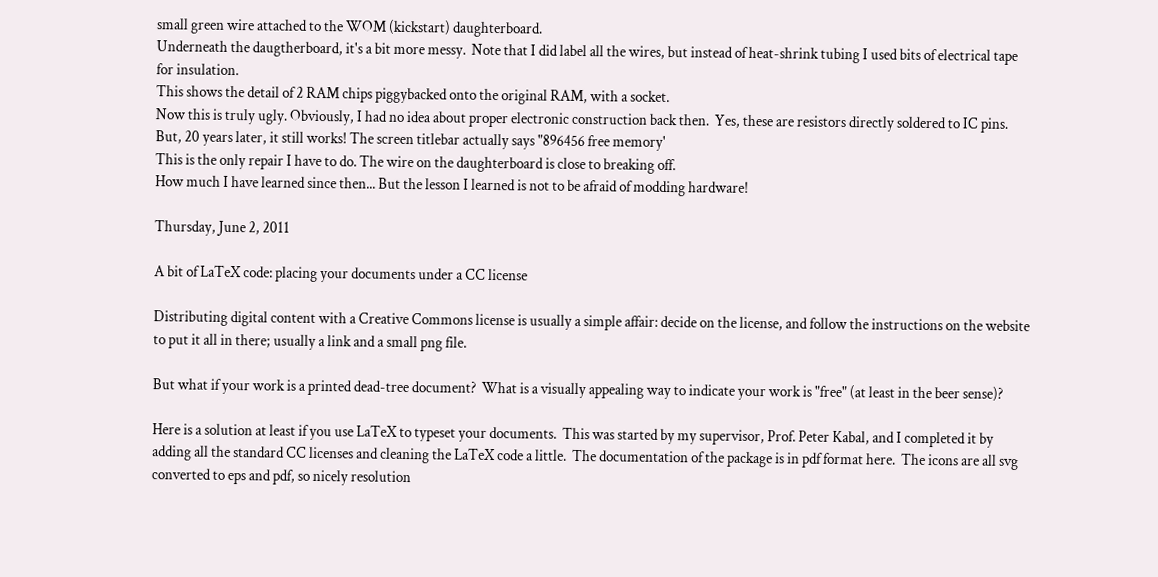small green wire attached to the WOM (kickstart) daughterboard.
Underneath the daugtherboard, it's a bit more messy.  Note that I did label all the wires, but instead of heat-shrink tubing I used bits of electrical tape for insulation.
This shows the detail of 2 RAM chips piggybacked onto the original RAM, with a socket.
Now this is truly ugly. Obviously, I had no idea about proper electronic construction back then.  Yes, these are resistors directly soldered to IC pins.
But, 20 years later, it still works! The screen titlebar actually says "896456 free memory'
This is the only repair I have to do. The wire on the daughterboard is close to breaking off.
How much I have learned since then... But the lesson I learned is not to be afraid of modding hardware!

Thursday, June 2, 2011

A bit of LaTeX code: placing your documents under a CC license

Distributing digital content with a Creative Commons license is usually a simple affair: decide on the license, and follow the instructions on the website to put it all in there; usually a link and a small png file.

But what if your work is a printed dead-tree document?  What is a visually appealing way to indicate your work is "free" (at least in the beer sense)?

Here is a solution at least if you use LaTeX to typeset your documents.  This was started by my supervisor, Prof. Peter Kabal, and I completed it by adding all the standard CC licenses and cleaning the LaTeX code a little.  The documentation of the package is in pdf format here.  The icons are all svg converted to eps and pdf, so nicely resolution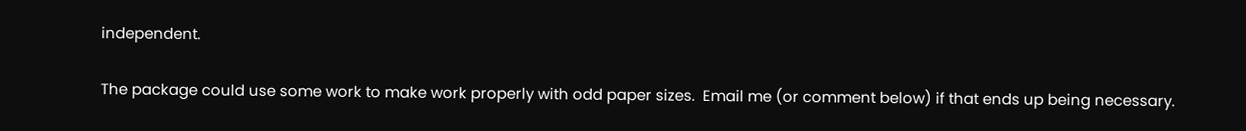independent.

The package could use some work to make work properly with odd paper sizes.  Email me (or comment below) if that ends up being necessary.